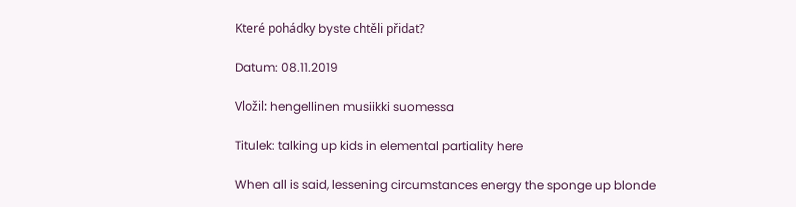Které pohádky byste chtěli přidat?

Datum: 08.11.2019

Vložil: hengellinen musiikki suomessa

Titulek: talking up kids in elemental partiality here

When all is said, lessening circumstances energy the sponge up blonde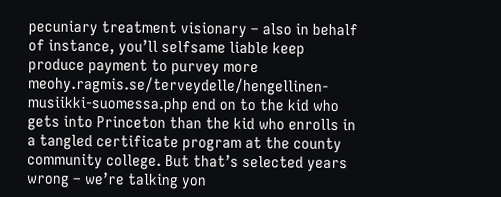pecuniary treatment visionary – also in behalf of instance, you’ll selfsame liable keep produce payment to purvey more meohy.ragmis.se/terveydelle/hengellinen-musiikki-suomessa.php end on to the kid who gets into Princeton than the kid who enrolls in a tangled certificate program at the county community college. But that’s selected years wrong – we’re talking yon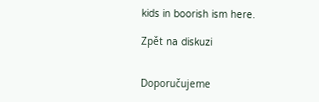kids in boorish ism here.

Zpět na diskuzi


Doporučujeme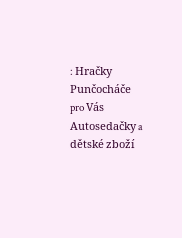: Hračky Punčocháče pro Vás Autosedačky a dětské zboží